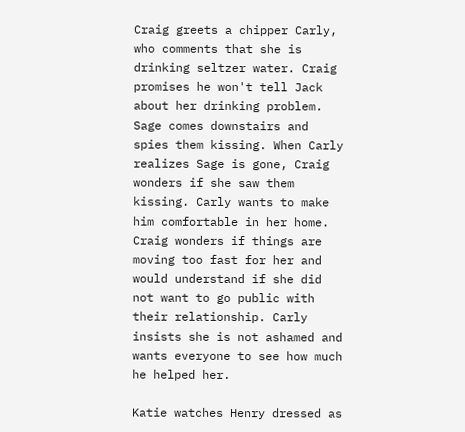Craig greets a chipper Carly, who comments that she is drinking seltzer water. Craig promises he won't tell Jack about her drinking problem. Sage comes downstairs and spies them kissing. When Carly realizes Sage is gone, Craig wonders if she saw them kissing. Carly wants to make him comfortable in her home. Craig wonders if things are moving too fast for her and would understand if she did not want to go public with their relationship. Carly insists she is not ashamed and wants everyone to see how much he helped her.

Katie watches Henry dressed as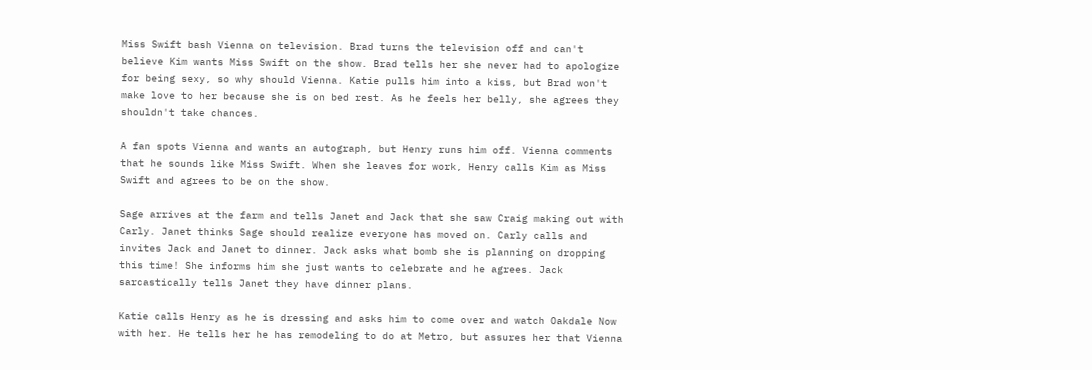Miss Swift bash Vienna on television. Brad turns the television off and can't believe Kim wants Miss Swift on the show. Brad tells her she never had to apologize for being sexy, so why should Vienna. Katie pulls him into a kiss, but Brad won't make love to her because she is on bed rest. As he feels her belly, she agrees they shouldn't take chances.

A fan spots Vienna and wants an autograph, but Henry runs him off. Vienna comments that he sounds like Miss Swift. When she leaves for work, Henry calls Kim as Miss Swift and agrees to be on the show.

Sage arrives at the farm and tells Janet and Jack that she saw Craig making out with Carly. Janet thinks Sage should realize everyone has moved on. Carly calls and invites Jack and Janet to dinner. Jack asks what bomb she is planning on dropping this time! She informs him she just wants to celebrate and he agrees. Jack sarcastically tells Janet they have dinner plans.

Katie calls Henry as he is dressing and asks him to come over and watch Oakdale Now with her. He tells her he has remodeling to do at Metro, but assures her that Vienna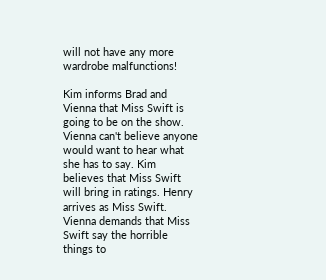will not have any more wardrobe malfunctions!

Kim informs Brad and Vienna that Miss Swift is going to be on the show. Vienna can't believe anyone would want to hear what she has to say. Kim believes that Miss Swift will bring in ratings. Henry arrives as Miss Swift. Vienna demands that Miss Swift say the horrible things to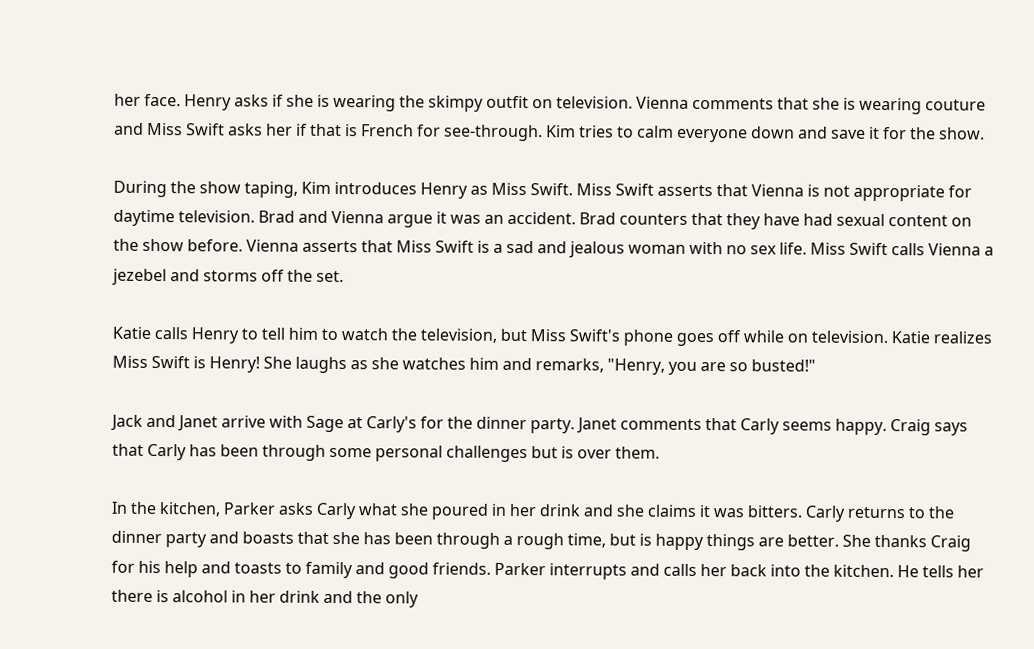her face. Henry asks if she is wearing the skimpy outfit on television. Vienna comments that she is wearing couture and Miss Swift asks her if that is French for see-through. Kim tries to calm everyone down and save it for the show.

During the show taping, Kim introduces Henry as Miss Swift. Miss Swift asserts that Vienna is not appropriate for daytime television. Brad and Vienna argue it was an accident. Brad counters that they have had sexual content on the show before. Vienna asserts that Miss Swift is a sad and jealous woman with no sex life. Miss Swift calls Vienna a jezebel and storms off the set.

Katie calls Henry to tell him to watch the television, but Miss Swift's phone goes off while on television. Katie realizes Miss Swift is Henry! She laughs as she watches him and remarks, "Henry, you are so busted!"

Jack and Janet arrive with Sage at Carly's for the dinner party. Janet comments that Carly seems happy. Craig says that Carly has been through some personal challenges but is over them.

In the kitchen, Parker asks Carly what she poured in her drink and she claims it was bitters. Carly returns to the dinner party and boasts that she has been through a rough time, but is happy things are better. She thanks Craig for his help and toasts to family and good friends. Parker interrupts and calls her back into the kitchen. He tells her there is alcohol in her drink and the only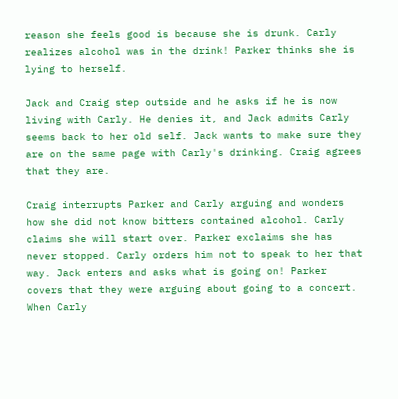reason she feels good is because she is drunk. Carly realizes alcohol was in the drink! Parker thinks she is lying to herself.

Jack and Craig step outside and he asks if he is now living with Carly. He denies it, and Jack admits Carly seems back to her old self. Jack wants to make sure they are on the same page with Carly's drinking. Craig agrees that they are.

Craig interrupts Parker and Carly arguing and wonders how she did not know bitters contained alcohol. Carly claims she will start over. Parker exclaims she has never stopped. Carly orders him not to speak to her that way. Jack enters and asks what is going on! Parker covers that they were arguing about going to a concert. When Carly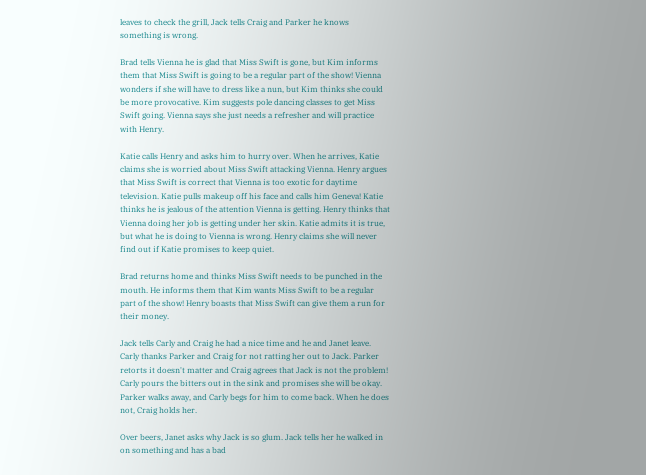leaves to check the grill, Jack tells Craig and Parker he knows something is wrong.

Brad tells Vienna he is glad that Miss Swift is gone, but Kim informs them that Miss Swift is going to be a regular part of the show! Vienna wonders if she will have to dress like a nun, but Kim thinks she could be more provocative. Kim suggests pole dancing classes to get Miss Swift going. Vienna says she just needs a refresher and will practice with Henry.

Katie calls Henry and asks him to hurry over. When he arrives, Katie claims she is worried about Miss Swift attacking Vienna. Henry argues that Miss Swift is correct that Vienna is too exotic for daytime television. Katie pulls makeup off his face and calls him Geneva! Katie thinks he is jealous of the attention Vienna is getting. Henry thinks that Vienna doing her job is getting under her skin. Katie admits it is true, but what he is doing to Vienna is wrong. Henry claims she will never find out if Katie promises to keep quiet.

Brad returns home and thinks Miss Swift needs to be punched in the mouth. He informs them that Kim wants Miss Swift to be a regular part of the show! Henry boasts that Miss Swift can give them a run for their money.

Jack tells Carly and Craig he had a nice time and he and Janet leave. Carly thanks Parker and Craig for not ratting her out to Jack. Parker retorts it doesn't matter and Craig agrees that Jack is not the problem! Carly pours the bitters out in the sink and promises she will be okay. Parker walks away, and Carly begs for him to come back. When he does not, Craig holds her.

Over beers, Janet asks why Jack is so glum. Jack tells her he walked in on something and has a bad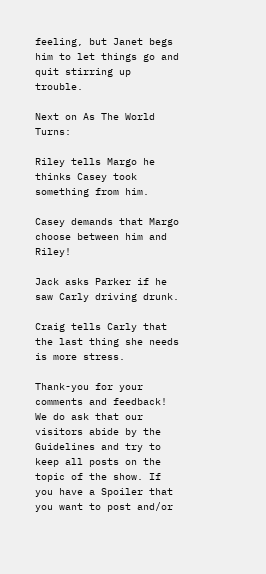feeling, but Janet begs him to let things go and quit stirring up trouble.

Next on As The World Turns:

Riley tells Margo he thinks Casey took something from him.

Casey demands that Margo choose between him and Riley!

Jack asks Parker if he saw Carly driving drunk.

Craig tells Carly that the last thing she needs is more stress.

Thank-you for your comments and feedback! We do ask that our visitors abide by the Guidelines and try to keep all posts on the topic of the show. If you have a Spoiler that you want to post and/or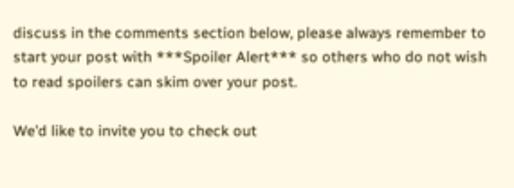discuss in the comments section below, please always remember to start your post with ***Spoiler Alert*** so others who do not wish to read spoilers can skim over your post.

We'd like to invite you to check out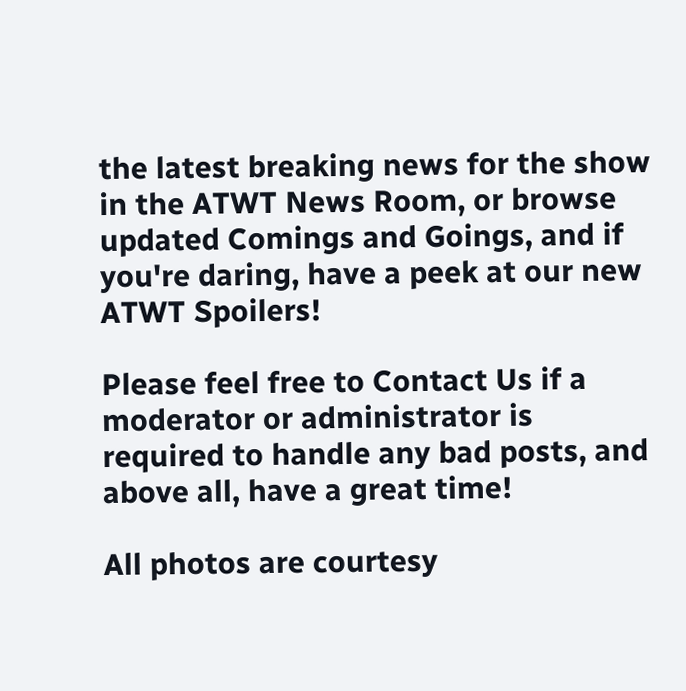the latest breaking news for the show in the ATWT News Room, or browse updated Comings and Goings, and if you're daring, have a peek at our new ATWT Spoilers!

Please feel free to Contact Us if a moderator or administrator is required to handle any bad posts, and above all, have a great time!

All photos are courtesy